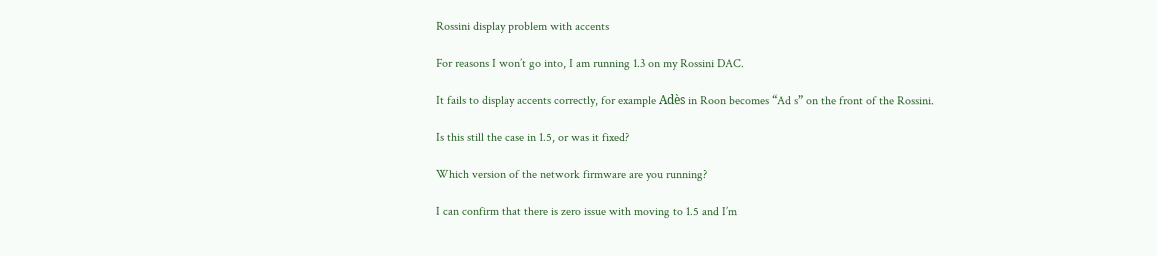Rossini display problem with accents

For reasons I won’t go into, I am running 1.3 on my Rossini DAC.

It fails to display accents correctly, for example Adès in Roon becomes “Ad s” on the front of the Rossini.

Is this still the case in 1.5, or was it fixed?

Which version of the network firmware are you running?

I can confirm that there is zero issue with moving to 1.5 and I’m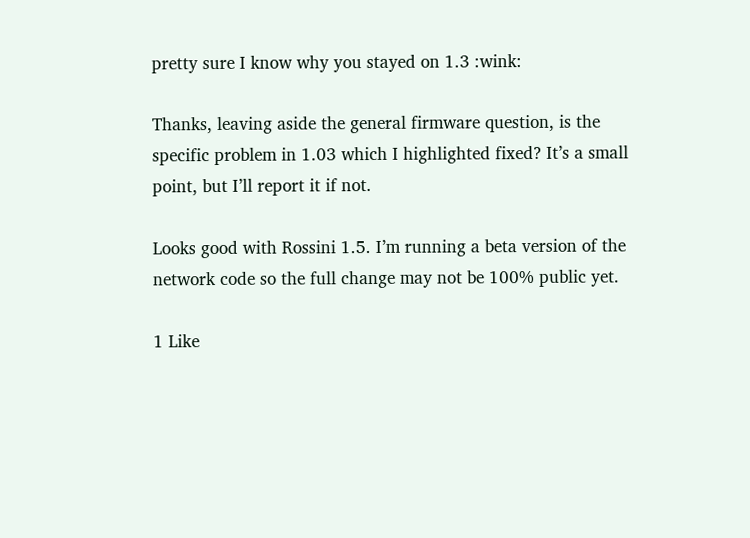pretty sure I know why you stayed on 1.3 :wink:

Thanks, leaving aside the general firmware question, is the specific problem in 1.03 which I highlighted fixed? It’s a small point, but I’ll report it if not.

Looks good with Rossini 1.5. I’m running a beta version of the network code so the full change may not be 100% public yet.

1 Like